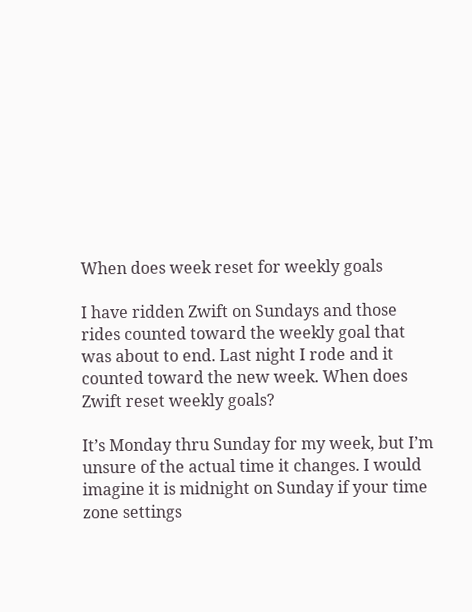When does week reset for weekly goals

I have ridden Zwift on Sundays and those rides counted toward the weekly goal that was about to end. Last night I rode and it counted toward the new week. When does Zwift reset weekly goals?

It’s Monday thru Sunday for my week, but I’m unsure of the actual time it changes. I would imagine it is midnight on Sunday if your time zone settings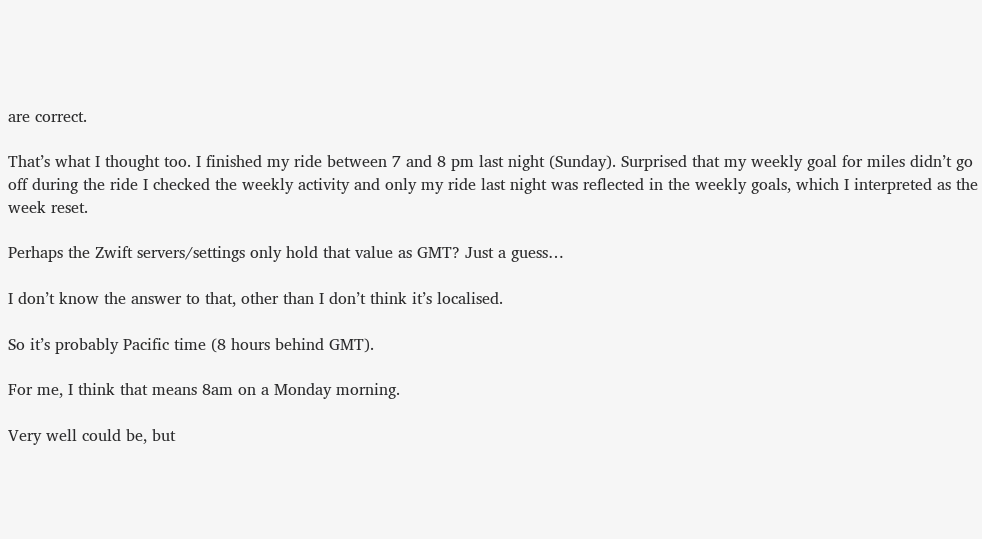are correct.

That’s what I thought too. I finished my ride between 7 and 8 pm last night (Sunday). Surprised that my weekly goal for miles didn’t go off during the ride I checked the weekly activity and only my ride last night was reflected in the weekly goals, which I interpreted as the week reset.

Perhaps the Zwift servers/settings only hold that value as GMT? Just a guess…

I don’t know the answer to that, other than I don’t think it’s localised.

So it’s probably Pacific time (8 hours behind GMT).

For me, I think that means 8am on a Monday morning.

Very well could be, but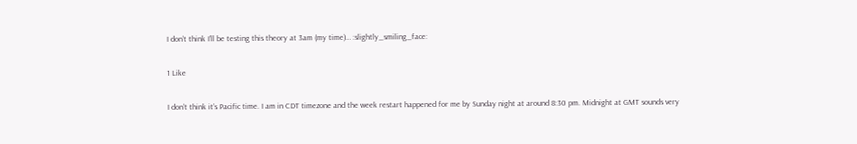I don’t think I’ll be testing this theory at 3am (my time)… :slightly_smiling_face:

1 Like

I don’t think it’s Pacific time. I am in CDT timezone and the week restart happened for me by Sunday night at around 8:30 pm. Midnight at GMT sounds very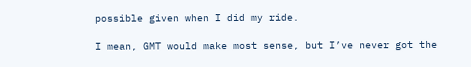possible given when I did my ride.

I mean, GMT would make most sense, but I’ve never got the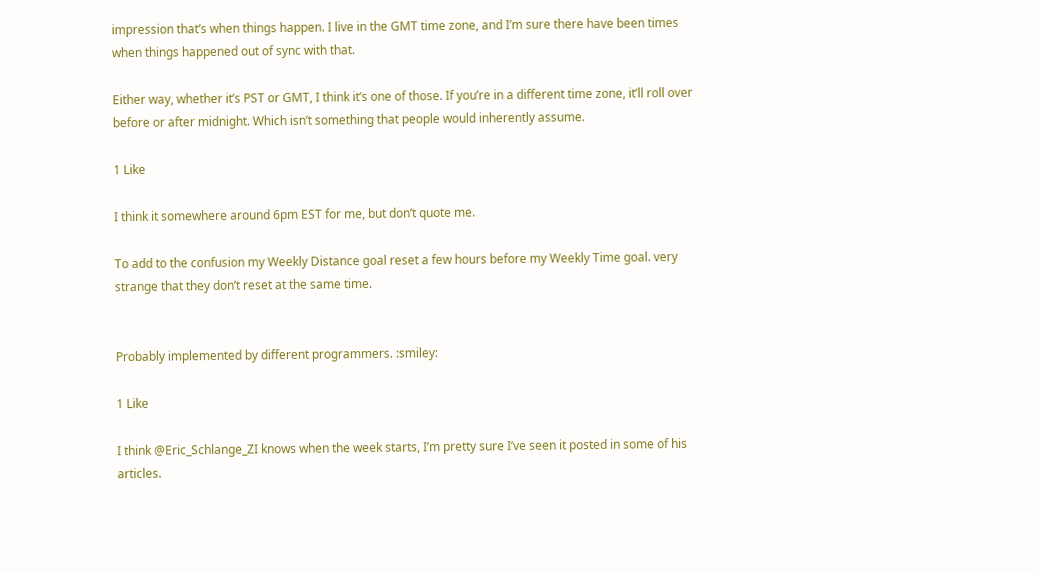impression that’s when things happen. I live in the GMT time zone, and I’m sure there have been times when things happened out of sync with that.

Either way, whether it’s PST or GMT, I think it’s one of those. If you’re in a different time zone, it’ll roll over before or after midnight. Which isn’t something that people would inherently assume.

1 Like

I think it somewhere around 6pm EST for me, but don’t quote me.

To add to the confusion my Weekly Distance goal reset a few hours before my Weekly Time goal. very strange that they don’t reset at the same time.


Probably implemented by different programmers. :smiley:

1 Like

I think @Eric_Schlange_ZI knows when the week starts, I’m pretty sure I’ve seen it posted in some of his articles.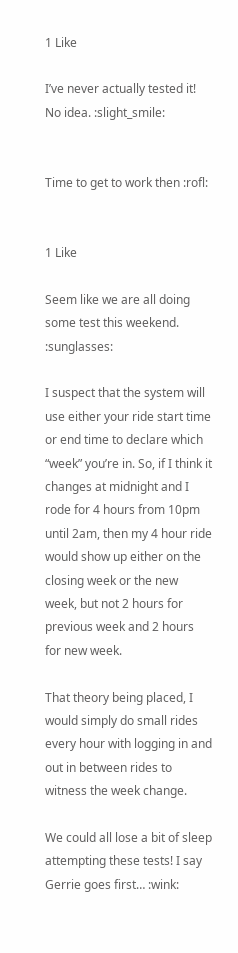1 Like

I’ve never actually tested it! No idea. :slight_smile:


Time to get to work then :rofl:


1 Like

Seem like we are all doing some test this weekend. :sunglasses:

I suspect that the system will use either your ride start time or end time to declare which “week” you’re in. So, if I think it changes at midnight and I rode for 4 hours from 10pm until 2am, then my 4 hour ride would show up either on the closing week or the new week, but not 2 hours for previous week and 2 hours for new week.

That theory being placed, I would simply do small rides every hour with logging in and out in between rides to witness the week change.

We could all lose a bit of sleep attempting these tests! I say Gerrie goes first… :wink: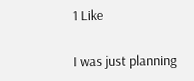1 Like

I was just planning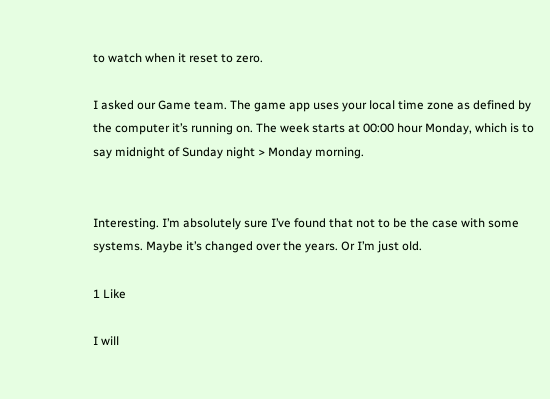to watch when it reset to zero.

I asked our Game team. The game app uses your local time zone as defined by the computer it’s running on. The week starts at 00:00 hour Monday, which is to say midnight of Sunday night > Monday morning.


Interesting. I’m absolutely sure I’ve found that not to be the case with some systems. Maybe it’s changed over the years. Or I’m just old.

1 Like

I will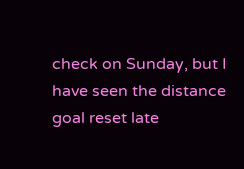check on Sunday, but I have seen the distance goal reset late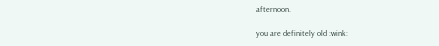afternoon.

you are definitely old :wink: